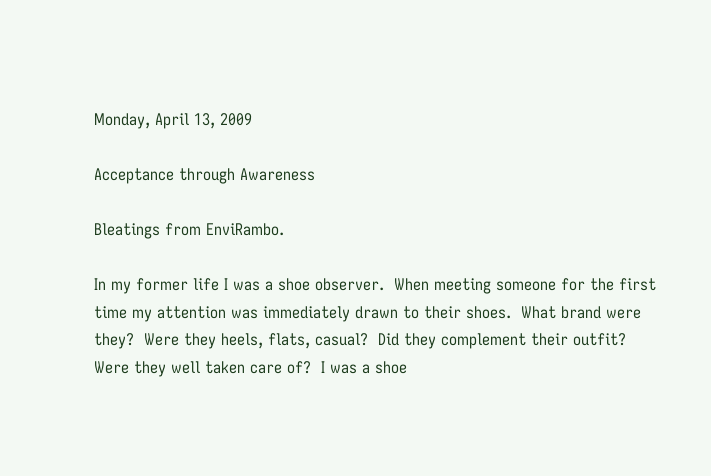Monday, April 13, 2009

Acceptance through Awareness

Bleatings from EnviRambo.

In my former life I was a shoe observer.  When meeting someone for the first time my attention was immediately drawn to their shoes.  What brand were they?  Were they heels, flats, casual?  Did they complement their outfit?  Were they well taken care of?  I was a shoe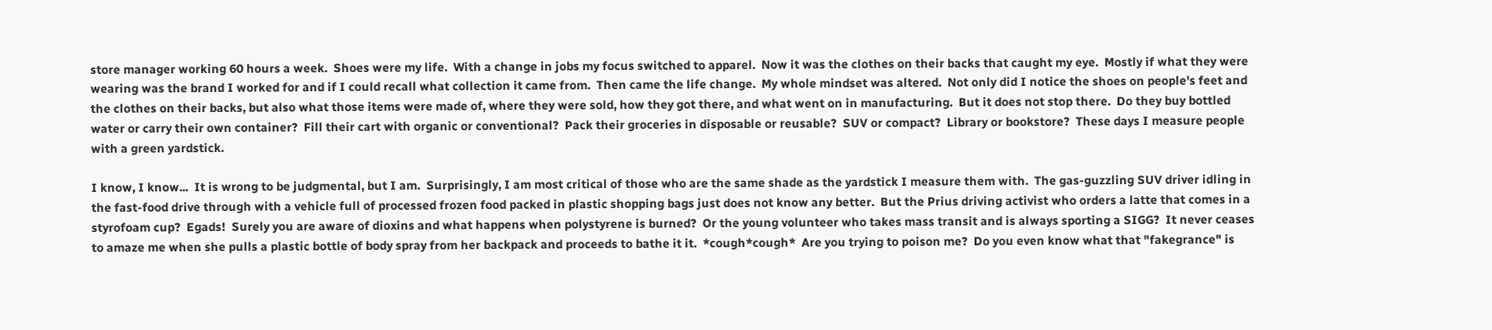store manager working 60 hours a week.  Shoes were my life.  With a change in jobs my focus switched to apparel.  Now it was the clothes on their backs that caught my eye.  Mostly if what they were wearing was the brand I worked for and if I could recall what collection it came from.  Then came the life change.  My whole mindset was altered.  Not only did I notice the shoes on people's feet and the clothes on their backs, but also what those items were made of, where they were sold, how they got there, and what went on in manufacturing.  But it does not stop there.  Do they buy bottled water or carry their own container?  Fill their cart with organic or conventional?  Pack their groceries in disposable or reusable?  SUV or compact?  Library or bookstore?  These days I measure people with a green yardstick.

I know, I know...  It is wrong to be judgmental, but I am.  Surprisingly, I am most critical of those who are the same shade as the yardstick I measure them with.  The gas-guzzling SUV driver idling in the fast-food drive through with a vehicle full of processed frozen food packed in plastic shopping bags just does not know any better.  But the Prius driving activist who orders a latte that comes in a styrofoam cup?  Egads!  Surely you are aware of dioxins and what happens when polystyrene is burned?  Or the young volunteer who takes mass transit and is always sporting a SIGG?  It never ceases to amaze me when she pulls a plastic bottle of body spray from her backpack and proceeds to bathe it it.  *cough*cough*  Are you trying to poison me?  Do you even know what that "fakegrance" is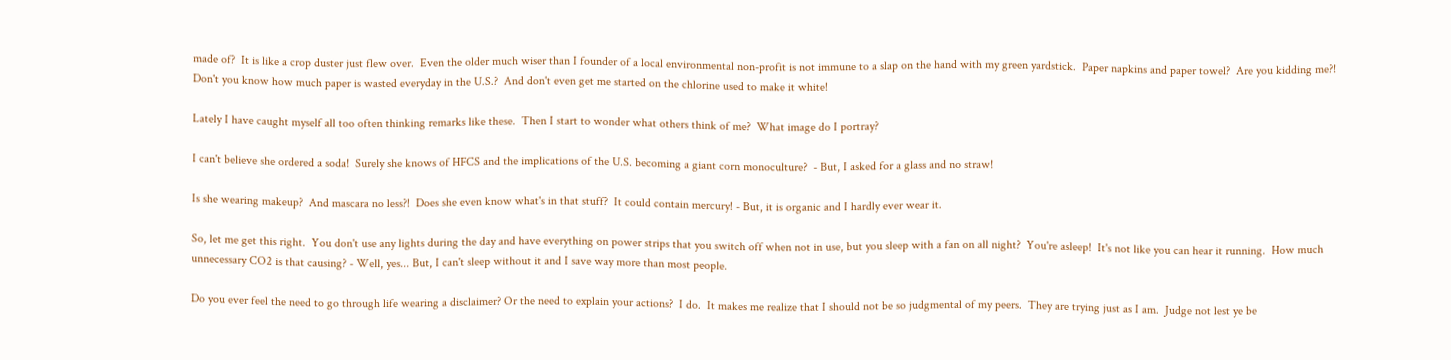made of?  It is like a crop duster just flew over.  Even the older much wiser than I founder of a local environmental non-profit is not immune to a slap on the hand with my green yardstick.  Paper napkins and paper towel?  Are you kidding me?!  Don't you know how much paper is wasted everyday in the U.S.?  And don't even get me started on the chlorine used to make it white!

Lately I have caught myself all too often thinking remarks like these.  Then I start to wonder what others think of me?  What image do I portray?

I can't believe she ordered a soda!  Surely she knows of HFCS and the implications of the U.S. becoming a giant corn monoculture?  - But, I asked for a glass and no straw!

Is she wearing makeup?  And mascara no less?!  Does she even know what's in that stuff?  It could contain mercury! - But, it is organic and I hardly ever wear it.

So, let me get this right.  You don't use any lights during the day and have everything on power strips that you switch off when not in use, but you sleep with a fan on all night?  You're asleep!  It's not like you can hear it running.  How much unnecessary CO2 is that causing? - Well, yes... But, I can't sleep without it and I save way more than most people.

Do you ever feel the need to go through life wearing a disclaimer? Or the need to explain your actions?  I do.  It makes me realize that I should not be so judgmental of my peers.  They are trying just as I am.  Judge not lest ye be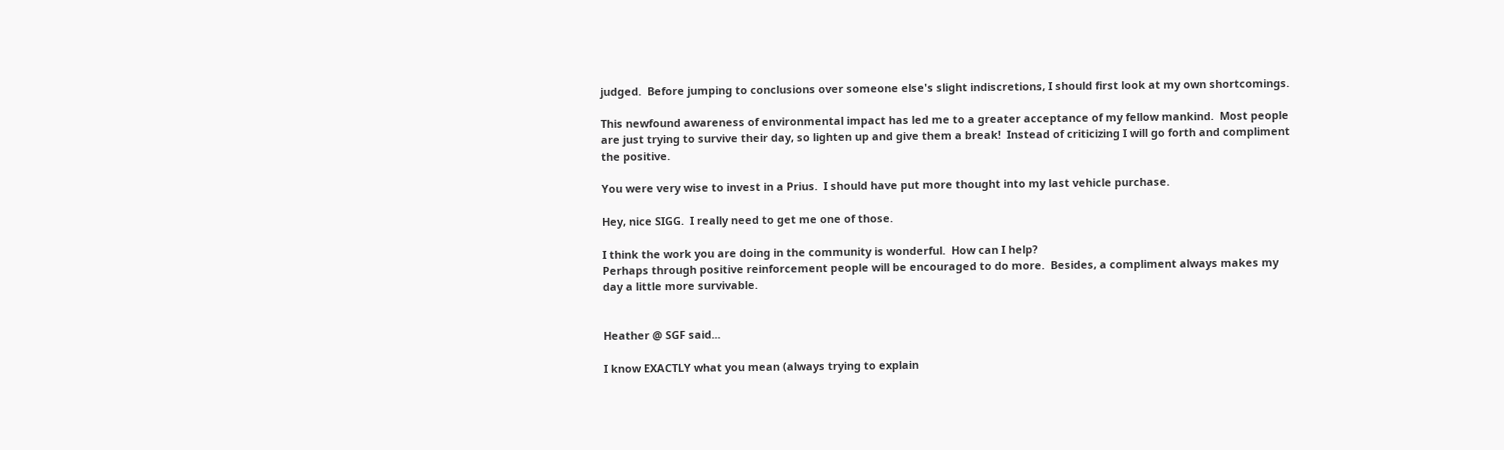judged.  Before jumping to conclusions over someone else's slight indiscretions, I should first look at my own shortcomings.

This newfound awareness of environmental impact has led me to a greater acceptance of my fellow mankind.  Most people are just trying to survive their day, so lighten up and give them a break!  Instead of criticizing I will go forth and compliment the positive.

You were very wise to invest in a Prius.  I should have put more thought into my last vehicle purchase.

Hey, nice SIGG.  I really need to get me one of those.

I think the work you are doing in the community is wonderful.  How can I help?
Perhaps through positive reinforcement people will be encouraged to do more.  Besides, a compliment always makes my day a little more survivable.


Heather @ SGF said...

I know EXACTLY what you mean (always trying to explain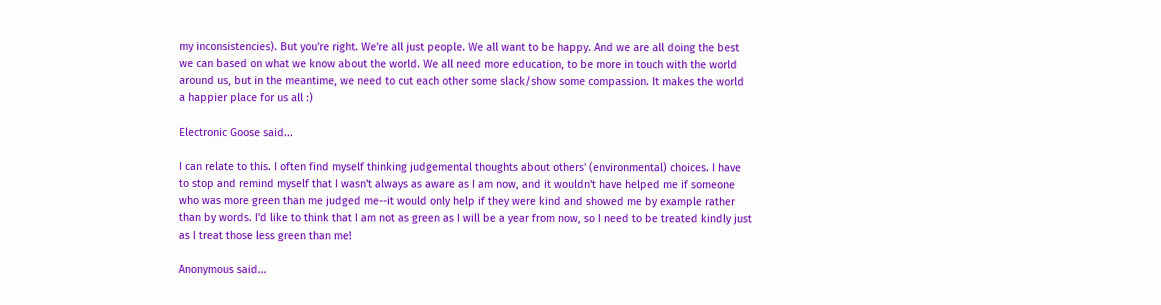my inconsistencies). But you're right. We're all just people. We all want to be happy. And we are all doing the best we can based on what we know about the world. We all need more education, to be more in touch with the world around us, but in the meantime, we need to cut each other some slack/show some compassion. It makes the world a happier place for us all :)

Electronic Goose said...

I can relate to this. I often find myself thinking judgemental thoughts about others' (environmental) choices. I have to stop and remind myself that I wasn't always as aware as I am now, and it wouldn't have helped me if someone who was more green than me judged me--it would only help if they were kind and showed me by example rather than by words. I'd like to think that I am not as green as I will be a year from now, so I need to be treated kindly just as I treat those less green than me!

Anonymous said...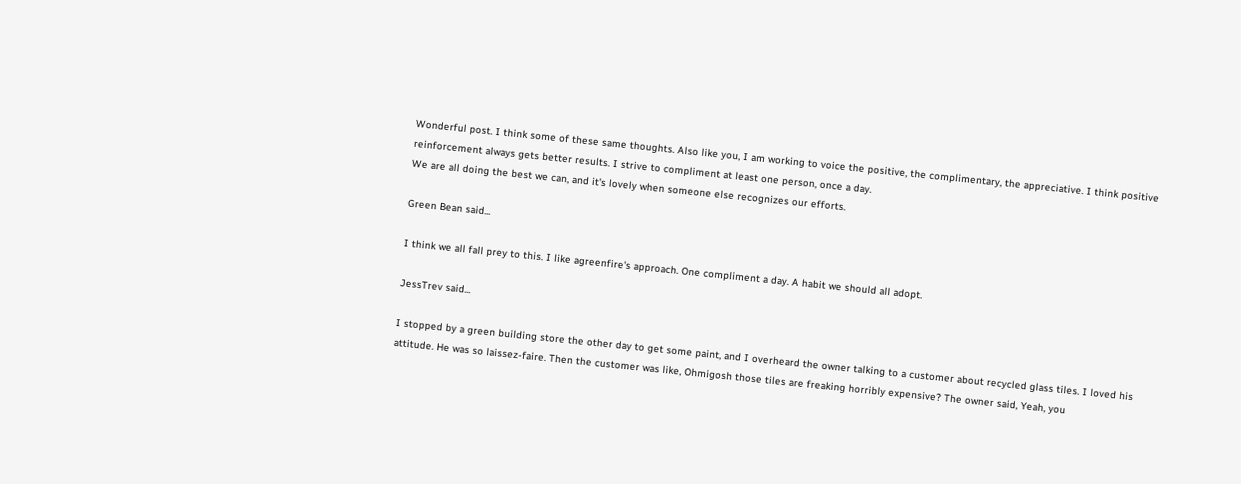Wonderful post. I think some of these same thoughts. Also like you, I am working to voice the positive, the complimentary, the appreciative. I think positive reinforcement always gets better results. I strive to compliment at least one person, once a day.
We are all doing the best we can, and it's lovely when someone else recognizes our efforts.

Green Bean said...

I think we all fall prey to this. I like agreenfire's approach. One compliment a day. A habit we should all adopt.

JessTrev said...

I stopped by a green building store the other day to get some paint, and I overheard the owner talking to a customer about recycled glass tiles. I loved his attitude. He was so laissez-faire. Then the customer was like, Ohmigosh those tiles are freaking horribly expensive? The owner said, Yeah, you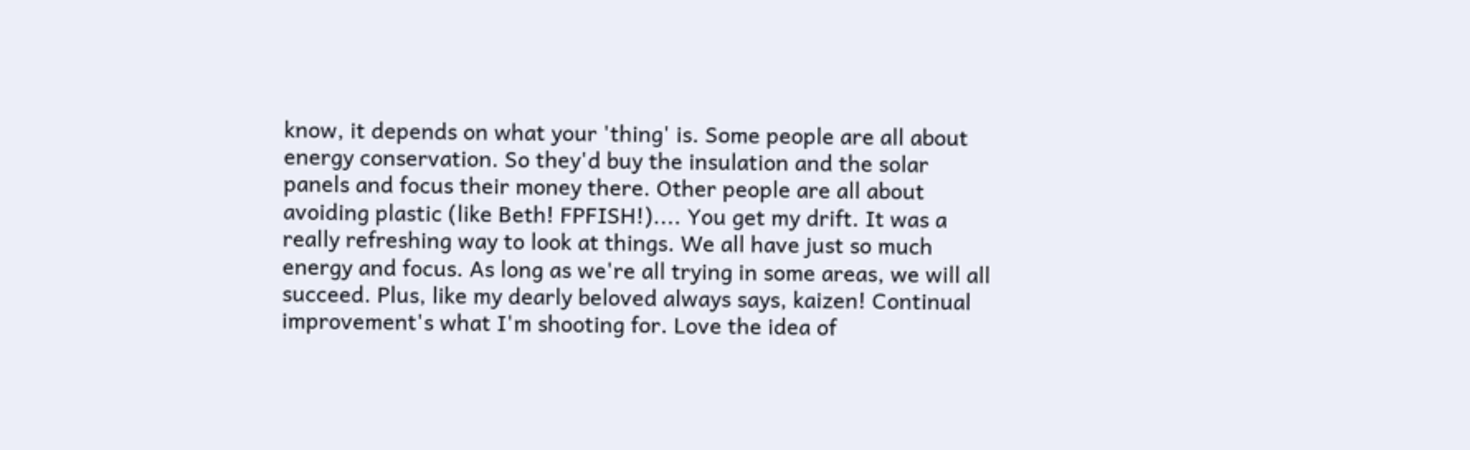know, it depends on what your 'thing' is. Some people are all about energy conservation. So they'd buy the insulation and the solar panels and focus their money there. Other people are all about avoiding plastic (like Beth! FPFISH!).... You get my drift. It was a really refreshing way to look at things. We all have just so much energy and focus. As long as we're all trying in some areas, we will all succeed. Plus, like my dearly beloved always says, kaizen! Continual improvement's what I'm shooting for. Love the idea of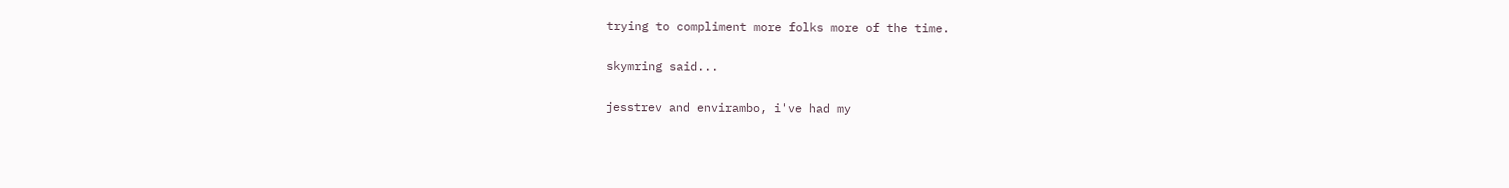trying to compliment more folks more of the time.

skymring said...

jesstrev and envirambo, i've had my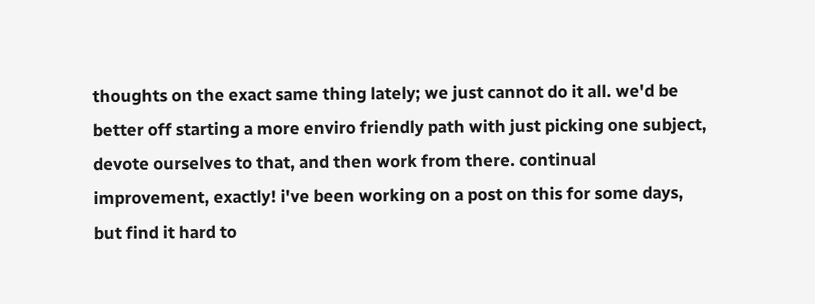thoughts on the exact same thing lately; we just cannot do it all. we'd be better off starting a more enviro friendly path with just picking one subject, devote ourselves to that, and then work from there. continual improvement, exactly! i've been working on a post on this for some days, but find it hard to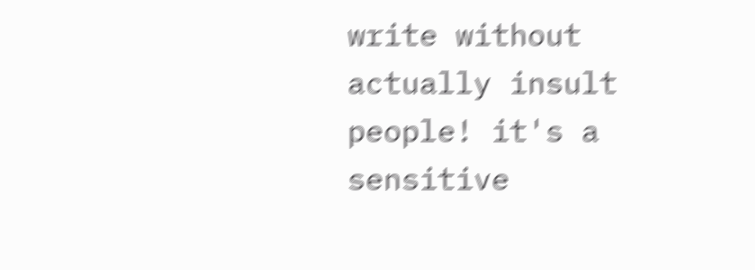write without actually insult people! it's a sensitive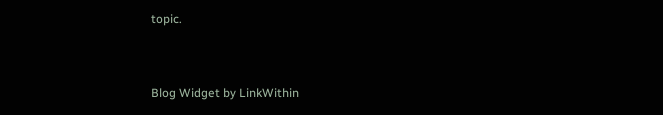topic.


Blog Widget by LinkWithin